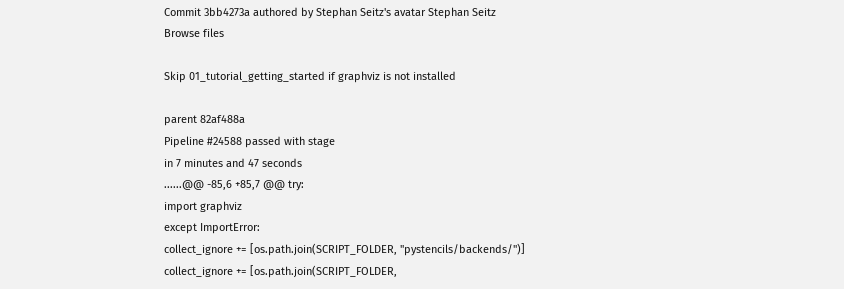Commit 3bb4273a authored by Stephan Seitz's avatar Stephan Seitz
Browse files

Skip 01_tutorial_getting_started if graphviz is not installed

parent 82af488a
Pipeline #24588 passed with stage
in 7 minutes and 47 seconds
......@@ -85,6 +85,7 @@ try:
import graphviz
except ImportError:
collect_ignore += [os.path.join(SCRIPT_FOLDER, "pystencils/backends/")]
collect_ignore += [os.path.join(SCRIPT_FOLDER,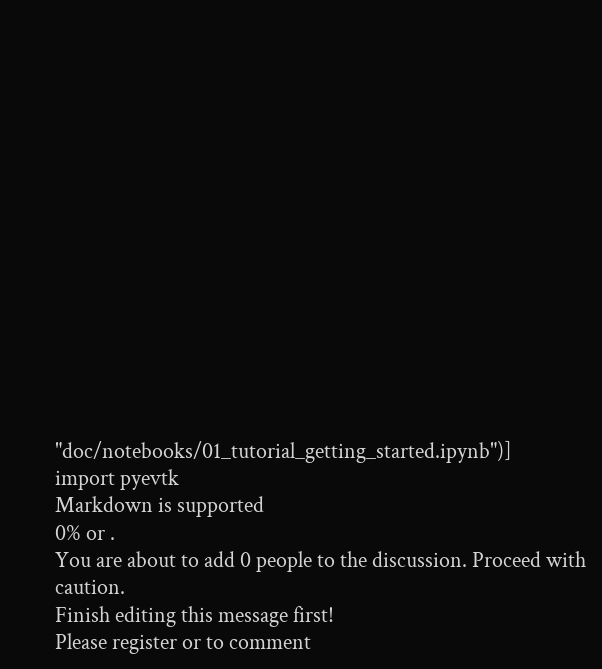"doc/notebooks/01_tutorial_getting_started.ipynb")]
import pyevtk
Markdown is supported
0% or .
You are about to add 0 people to the discussion. Proceed with caution.
Finish editing this message first!
Please register or to comment